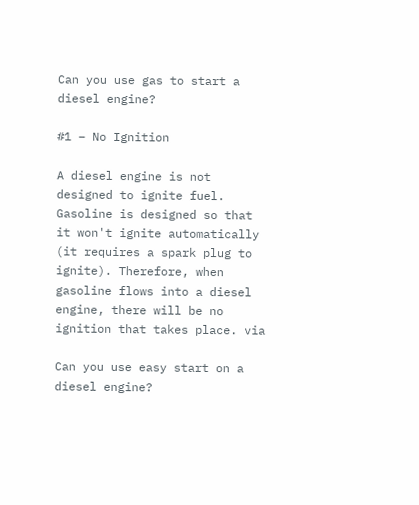Can you use gas to start a diesel engine?

#1 – No Ignition

A diesel engine is not designed to ignite fuel. Gasoline is designed so that it won't ignite automatically (it requires a spark plug to ignite). Therefore, when gasoline flows into a diesel engine, there will be no ignition that takes place. via

Can you use easy start on a diesel engine?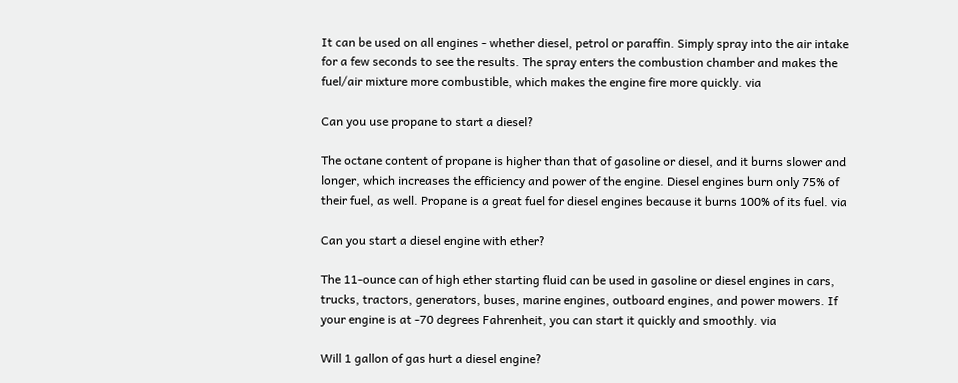It can be used on all engines - whether diesel, petrol or paraffin. Simply spray into the air intake for a few seconds to see the results. The spray enters the combustion chamber and makes the fuel/air mixture more combustible, which makes the engine fire more quickly. via

Can you use propane to start a diesel?

The octane content of propane is higher than that of gasoline or diesel, and it burns slower and longer, which increases the efficiency and power of the engine. Diesel engines burn only 75% of their fuel, as well. Propane is a great fuel for diesel engines because it burns 100% of its fuel. via

Can you start a diesel engine with ether?

The 11-ounce can of high ether starting fluid can be used in gasoline or diesel engines in cars, trucks, tractors, generators, buses, marine engines, outboard engines, and power mowers. If your engine is at -70 degrees Fahrenheit, you can start it quickly and smoothly. via

Will 1 gallon of gas hurt a diesel engine?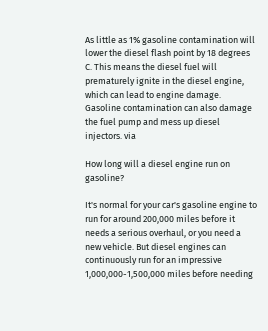As little as 1% gasoline contamination will lower the diesel flash point by 18 degrees C. This means the diesel fuel will prematurely ignite in the diesel engine, which can lead to engine damage. Gasoline contamination can also damage the fuel pump and mess up diesel injectors. via

How long will a diesel engine run on gasoline?

It's normal for your car's gasoline engine to run for around 200,000 miles before it needs a serious overhaul, or you need a new vehicle. But diesel engines can continuously run for an impressive 1,000,000-1,500,000 miles before needing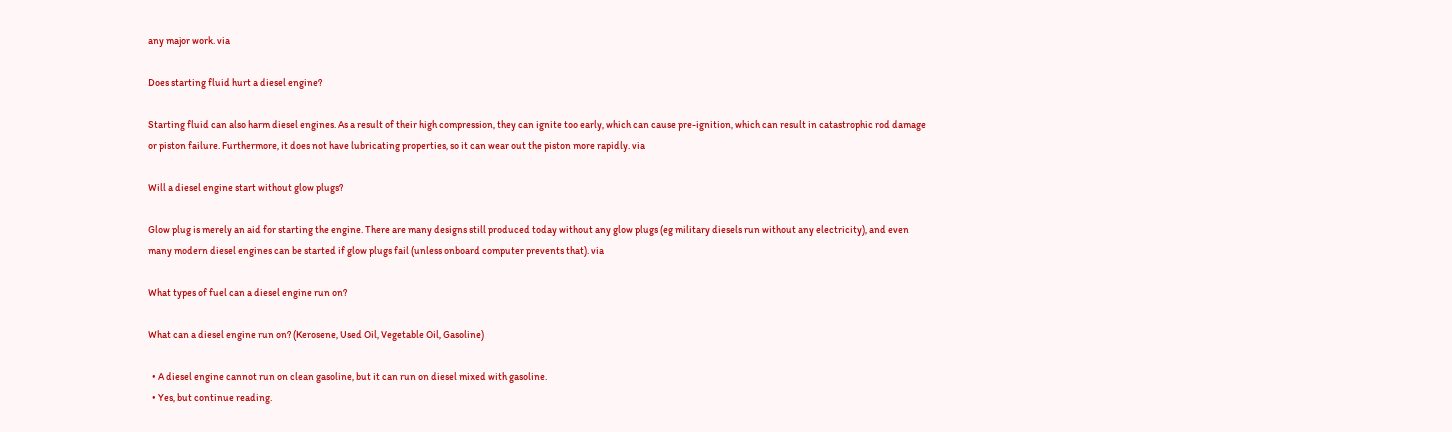any major work. via

Does starting fluid hurt a diesel engine?

Starting fluid can also harm diesel engines. As a result of their high compression, they can ignite too early, which can cause pre-ignition, which can result in catastrophic rod damage or piston failure. Furthermore, it does not have lubricating properties, so it can wear out the piston more rapidly. via

Will a diesel engine start without glow plugs?

Glow plug is merely an aid for starting the engine. There are many designs still produced today without any glow plugs (eg military diesels run without any electricity), and even many modern diesel engines can be started if glow plugs fail (unless onboard computer prevents that). via

What types of fuel can a diesel engine run on?

What can a diesel engine run on? (Kerosene, Used Oil, Vegetable Oil, Gasoline)

  • A diesel engine cannot run on clean gasoline, but it can run on diesel mixed with gasoline.
  • Yes, but continue reading.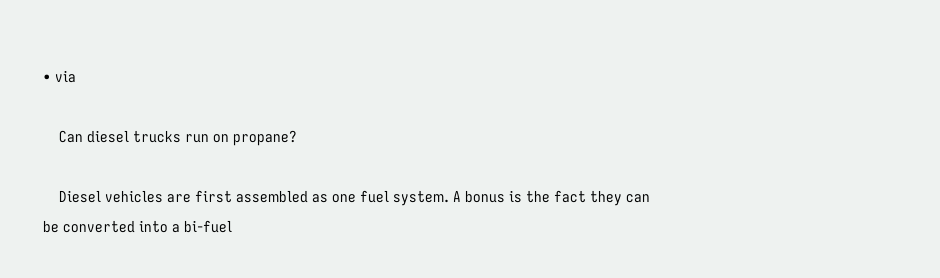• via

    Can diesel trucks run on propane?

    Diesel vehicles are first assembled as one fuel system. A bonus is the fact they can be converted into a bi-fuel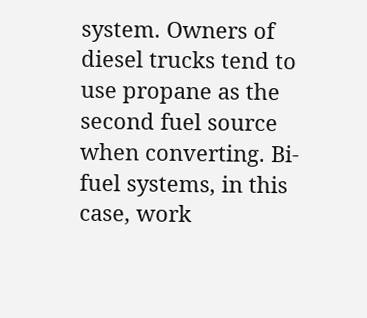system. Owners of diesel trucks tend to use propane as the second fuel source when converting. Bi-fuel systems, in this case, work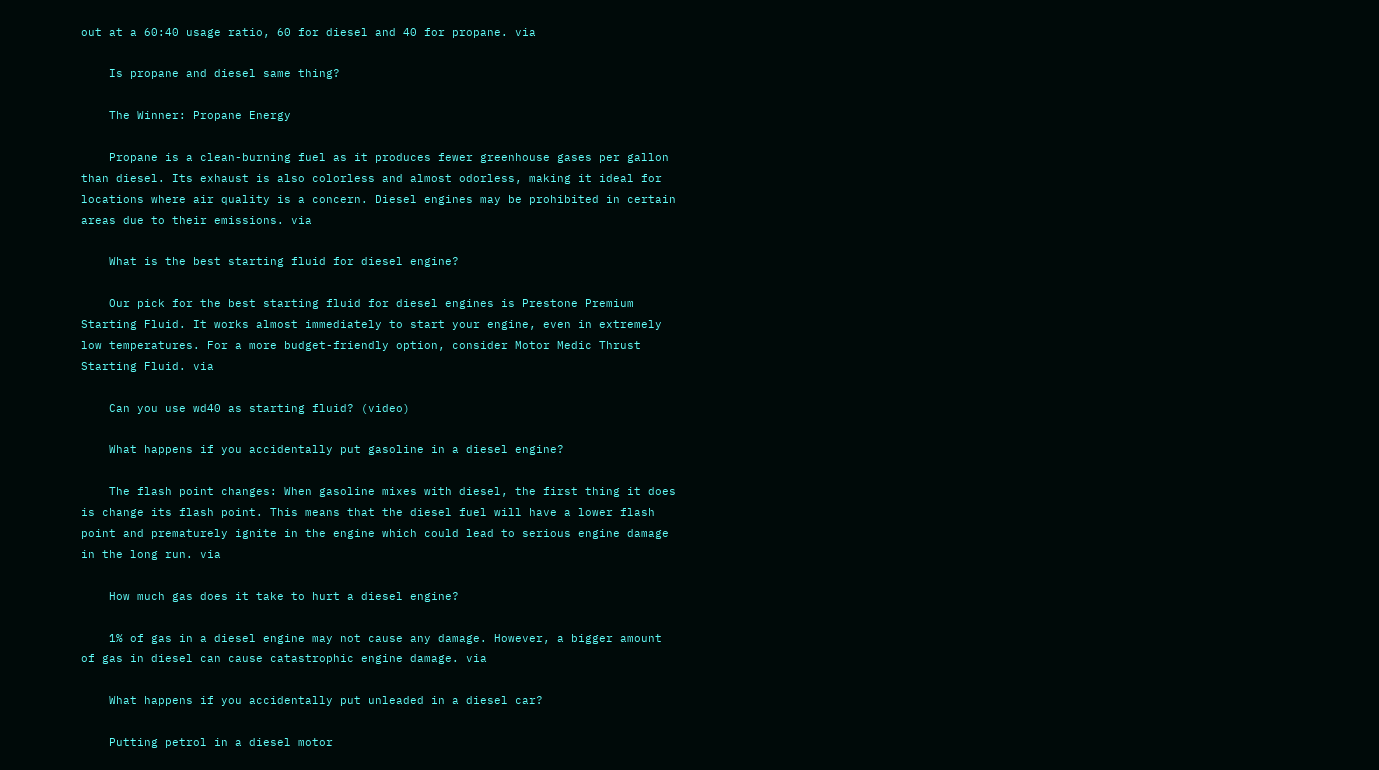out at a 60:40 usage ratio, 60 for diesel and 40 for propane. via

    Is propane and diesel same thing?

    The Winner: Propane Energy

    Propane is a clean-burning fuel as it produces fewer greenhouse gases per gallon than diesel. Its exhaust is also colorless and almost odorless, making it ideal for locations where air quality is a concern. Diesel engines may be prohibited in certain areas due to their emissions. via

    What is the best starting fluid for diesel engine?

    Our pick for the best starting fluid for diesel engines is Prestone Premium Starting Fluid. It works almost immediately to start your engine, even in extremely low temperatures. For a more budget-friendly option, consider Motor Medic Thrust Starting Fluid. via

    Can you use wd40 as starting fluid? (video)

    What happens if you accidentally put gasoline in a diesel engine?

    The flash point changes: When gasoline mixes with diesel, the first thing it does is change its flash point. This means that the diesel fuel will have a lower flash point and prematurely ignite in the engine which could lead to serious engine damage in the long run. via

    How much gas does it take to hurt a diesel engine?

    1% of gas in a diesel engine may not cause any damage. However, a bigger amount of gas in diesel can cause catastrophic engine damage. via

    What happens if you accidentally put unleaded in a diesel car?

    Putting petrol in a diesel motor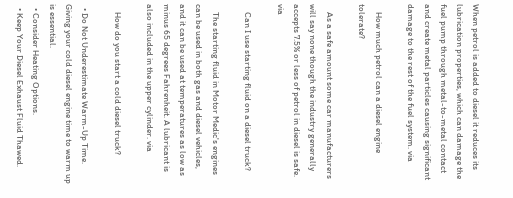When petrol is added to diesel it reduces its lubrication properties, which can damage the fuel pump through metal-to-metal contact and create metal particles causing significant damage to the rest of the fuel system. via

    How much petrol can a diesel engine tolerate?

    As a safe amount some car manufacturers will say none though the industry generally accepts 7.5% or less of petrol in diesel is safe. via

    Can I use starting fluid on a diesel truck?

    The starting fluid in Motor Medic's engines can be used in both gas and diesel vehicles, and it can be used at temperatures as low as minus 65 degrees Fahrenheit. A lubricant is also included in the upper cylinder. via

    How do you start a cold diesel truck?

  • Do Not Underestimate Warm-Up Time. Giving your cold diesel engine time to warm up is essential.
  • Consider Heating Options.
  • Keep Your Diesel Exhaust Fluid Thawed.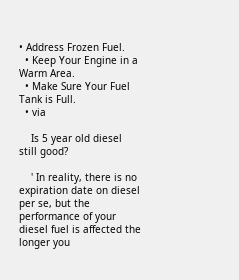• Address Frozen Fuel.
  • Keep Your Engine in a Warm Area.
  • Make Sure Your Fuel Tank is Full.
  • via

    Is 5 year old diesel still good?

    ' In reality, there is no expiration date on diesel per se, but the performance of your diesel fuel is affected the longer you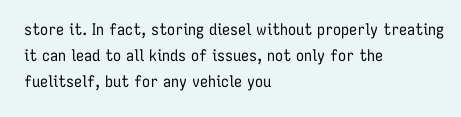store it. In fact, storing diesel without properly treating it can lead to all kinds of issues, not only for the fuelitself, but for any vehicle you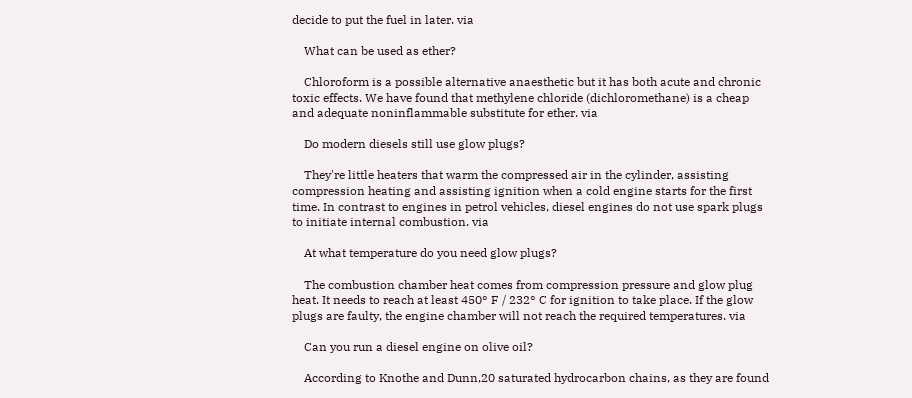decide to put the fuel in later. via

    What can be used as ether?

    Chloroform is a possible alternative anaesthetic but it has both acute and chronic toxic effects. We have found that methylene chloride (dichloromethane) is a cheap and adequate noninflammable substitute for ether. via

    Do modern diesels still use glow plugs?

    They're little heaters that warm the compressed air in the cylinder, assisting compression heating and assisting ignition when a cold engine starts for the first time. In contrast to engines in petrol vehicles, diesel engines do not use spark plugs to initiate internal combustion. via

    At what temperature do you need glow plugs?

    The combustion chamber heat comes from compression pressure and glow plug heat. It needs to reach at least 450° F / 232° C for ignition to take place. If the glow plugs are faulty, the engine chamber will not reach the required temperatures. via

    Can you run a diesel engine on olive oil?

    According to Knothe and Dunn,20 saturated hydrocarbon chains, as they are found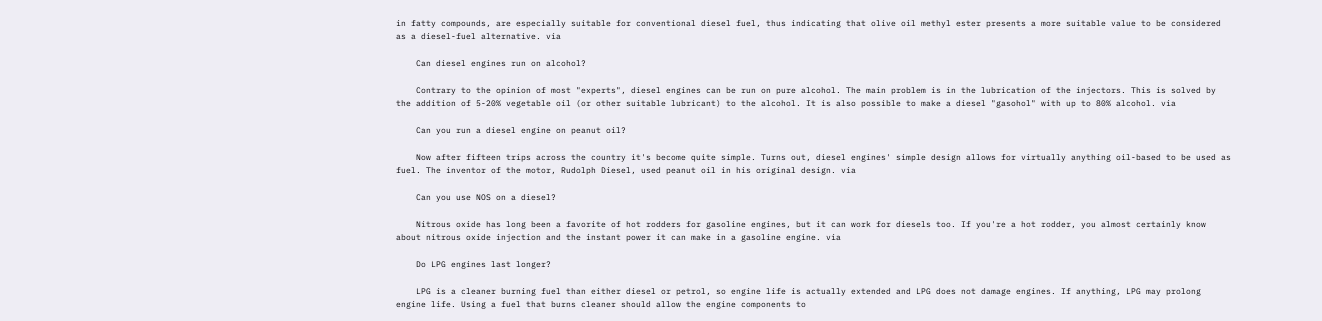in fatty compounds, are especially suitable for conventional diesel fuel, thus indicating that olive oil methyl ester presents a more suitable value to be considered as a diesel-fuel alternative. via

    Can diesel engines run on alcohol?

    Contrary to the opinion of most "experts", diesel engines can be run on pure alcohol. The main problem is in the lubrication of the injectors. This is solved by the addition of 5-20% vegetable oil (or other suitable lubricant) to the alcohol. It is also possible to make a diesel "gasohol" with up to 80% alcohol. via

    Can you run a diesel engine on peanut oil?

    Now after fifteen trips across the country it's become quite simple. Turns out, diesel engines' simple design allows for virtually anything oil-based to be used as fuel. The inventor of the motor, Rudolph Diesel, used peanut oil in his original design. via

    Can you use NOS on a diesel?

    Nitrous oxide has long been a favorite of hot rodders for gasoline engines, but it can work for diesels too. If you're a hot rodder, you almost certainly know about nitrous oxide injection and the instant power it can make in a gasoline engine. via

    Do LPG engines last longer?

    LPG is a cleaner burning fuel than either diesel or petrol, so engine life is actually extended and LPG does not damage engines. If anything, LPG may prolong engine life. Using a fuel that burns cleaner should allow the engine components to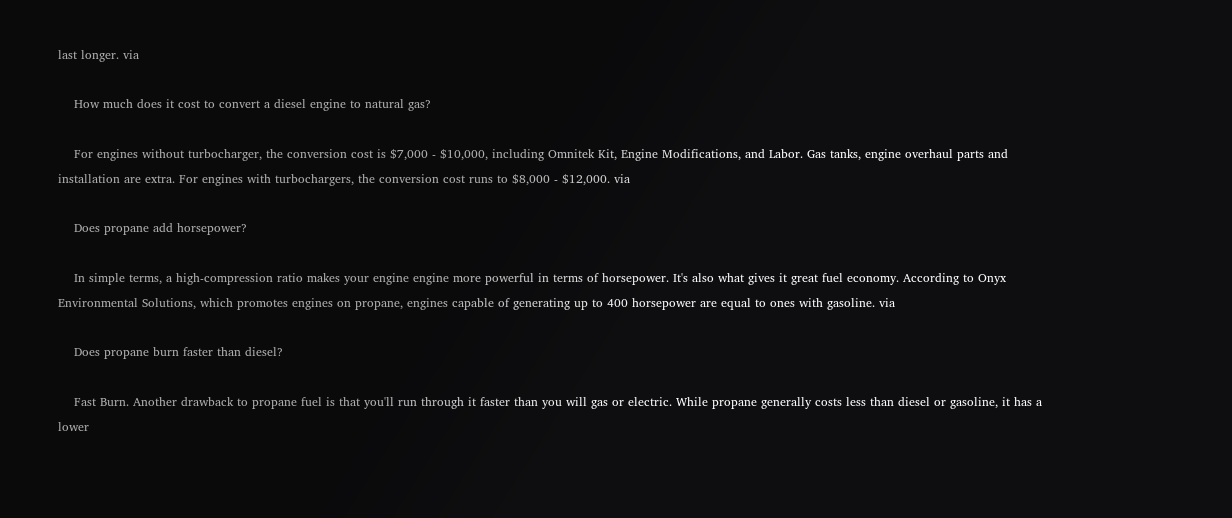last longer. via

    How much does it cost to convert a diesel engine to natural gas?

    For engines without turbocharger, the conversion cost is $7,000 - $10,000, including Omnitek Kit, Engine Modifications, and Labor. Gas tanks, engine overhaul parts and installation are extra. For engines with turbochargers, the conversion cost runs to $8,000 - $12,000. via

    Does propane add horsepower?

    In simple terms, a high-compression ratio makes your engine engine more powerful in terms of horsepower. It's also what gives it great fuel economy. According to Onyx Environmental Solutions, which promotes engines on propane, engines capable of generating up to 400 horsepower are equal to ones with gasoline. via

    Does propane burn faster than diesel?

    Fast Burn. Another drawback to propane fuel is that you'll run through it faster than you will gas or electric. While propane generally costs less than diesel or gasoline, it has a lower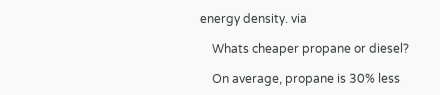energy density. via

    Whats cheaper propane or diesel?

    On average, propane is 30% less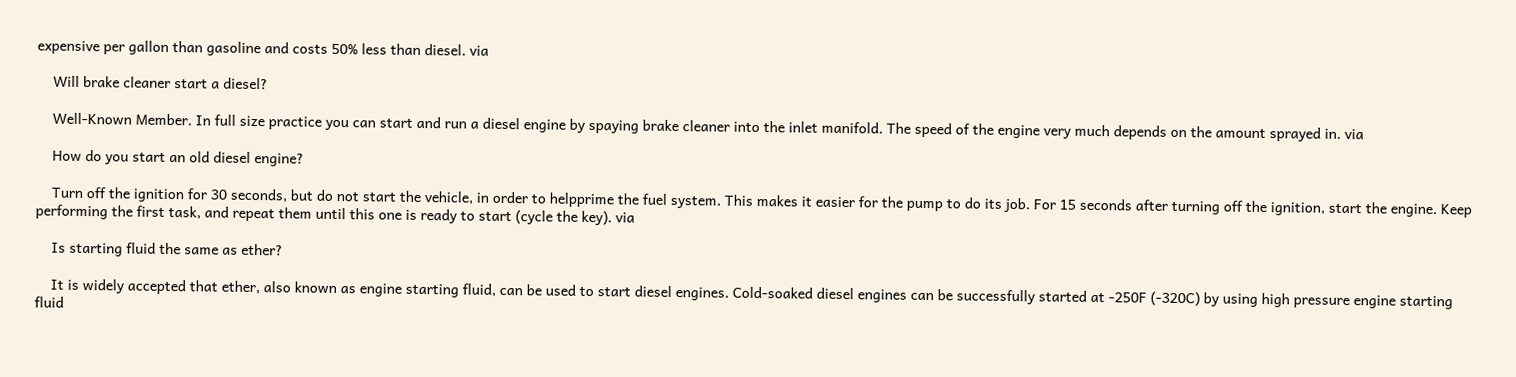expensive per gallon than gasoline and costs 50% less than diesel. via

    Will brake cleaner start a diesel?

    Well-Known Member. In full size practice you can start and run a diesel engine by spaying brake cleaner into the inlet manifold. The speed of the engine very much depends on the amount sprayed in. via

    How do you start an old diesel engine?

    Turn off the ignition for 30 seconds, but do not start the vehicle, in order to helpprime the fuel system. This makes it easier for the pump to do its job. For 15 seconds after turning off the ignition, start the engine. Keep performing the first task, and repeat them until this one is ready to start (cycle the key). via

    Is starting fluid the same as ether?

    It is widely accepted that ether, also known as engine starting fluid, can be used to start diesel engines. Cold-soaked diesel engines can be successfully started at -250F (-320C) by using high pressure engine starting fluid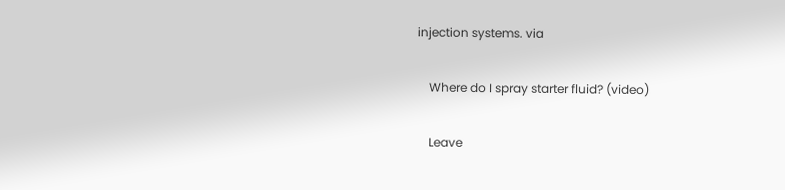injection systems. via

    Where do I spray starter fluid? (video)

    Leave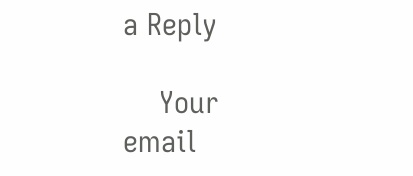a Reply

    Your email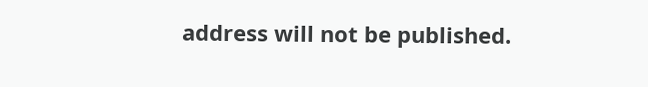address will not be published.